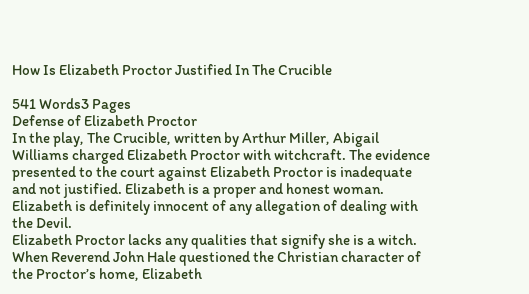How Is Elizabeth Proctor Justified In The Crucible

541 Words3 Pages
Defense of Elizabeth Proctor
In the play, The Crucible, written by Arthur Miller, Abigail Williams charged Elizabeth Proctor with witchcraft. The evidence presented to the court against Elizabeth Proctor is inadequate and not justified. Elizabeth is a proper and honest woman. Elizabeth is definitely innocent of any allegation of dealing with the Devil.
Elizabeth Proctor lacks any qualities that signify she is a witch. When Reverend John Hale questioned the Christian character of the Proctor’s home, Elizabeth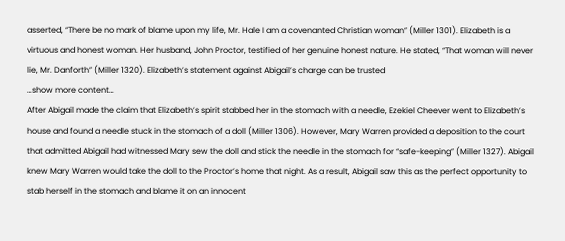asserted, “There be no mark of blame upon my life, Mr. Hale I am a covenanted Christian woman” (Miller 1301). Elizabeth is a virtuous and honest woman. Her husband, John Proctor, testified of her genuine honest nature. He stated, “That woman will never lie, Mr. Danforth” (Miller 1320). Elizabeth’s statement against Abigail’s charge can be trusted
…show more content…
After Abigail made the claim that Elizabeth’s spirit stabbed her in the stomach with a needle, Ezekiel Cheever went to Elizabeth’s house and found a needle stuck in the stomach of a doll (Miller 1306). However, Mary Warren provided a deposition to the court that admitted Abigail had witnessed Mary sew the doll and stick the needle in the stomach for “safe-keeping” (Miller 1327). Abigail knew Mary Warren would take the doll to the Proctor’s home that night. As a result, Abigail saw this as the perfect opportunity to stab herself in the stomach and blame it on an innocent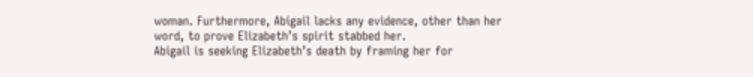woman. Furthermore, Abigail lacks any evidence, other than her word, to prove Elizabeth’s spirit stabbed her.
Abigail is seeking Elizabeth’s death by framing her for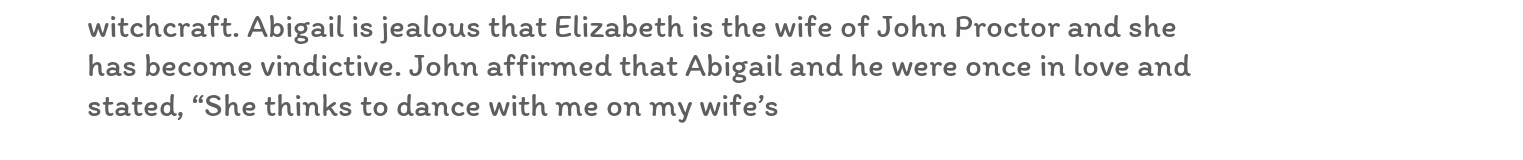witchcraft. Abigail is jealous that Elizabeth is the wife of John Proctor and she has become vindictive. John affirmed that Abigail and he were once in love and stated, “She thinks to dance with me on my wife’s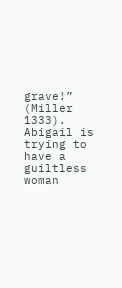grave!” (Miller 1333). Abigail is trying to have a guiltless woman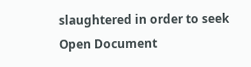slaughtered in order to seek
Open Document